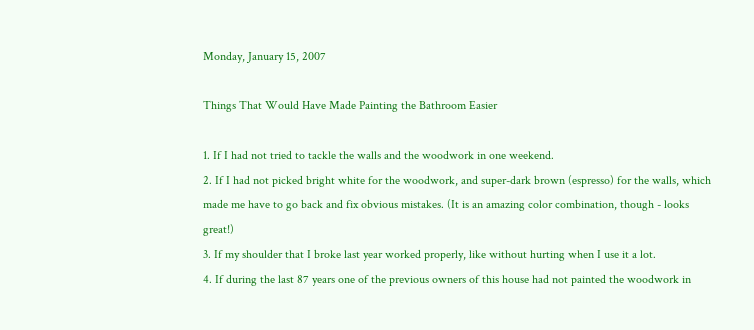Monday, January 15, 2007

Things That Would Have Made Painting the Bathroom Easier

1. If I had not tried to tackle the walls and the woodwork in one weekend.
2. If I had not picked bright white for the woodwork, and super-dark brown (espresso) for the walls, which made me have to go back and fix obvious mistakes. (It is an amazing color combination, though - looks great!)
3. If my shoulder that I broke last year worked properly, like without hurting when I use it a lot.
4. If during the last 87 years one of the previous owners of this house had not painted the woodwork in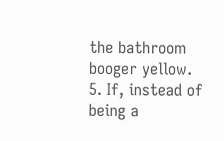the bathroom booger yellow.
5. If, instead of being a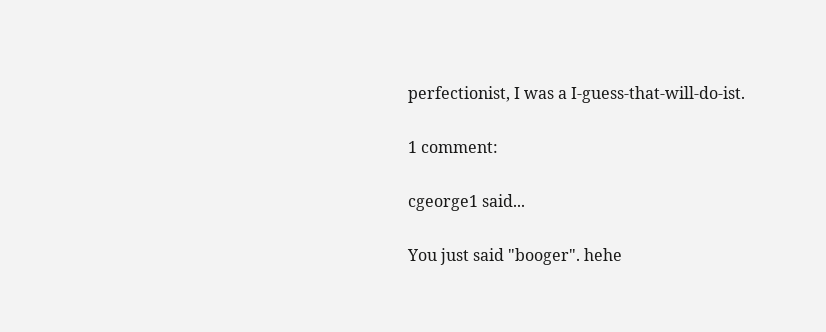perfectionist, I was a I-guess-that-will-do-ist.

1 comment:

cgeorge1 said...

You just said "booger". hehe